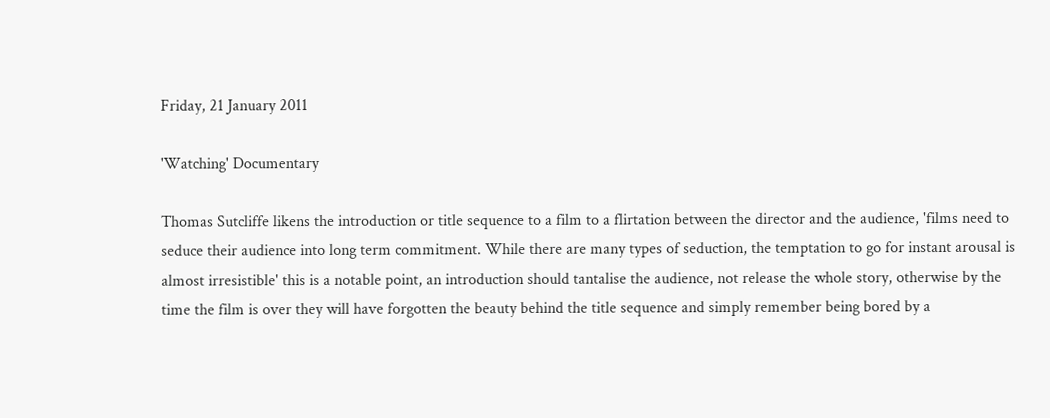Friday, 21 January 2011

'Watching' Documentary

Thomas Sutcliffe likens the introduction or title sequence to a film to a flirtation between the director and the audience, 'films need to seduce their audience into long term commitment. While there are many types of seduction, the temptation to go for instant arousal is almost irresistible' this is a notable point, an introduction should tantalise the audience, not release the whole story, otherwise by the time the film is over they will have forgotten the beauty behind the title sequence and simply remember being bored by a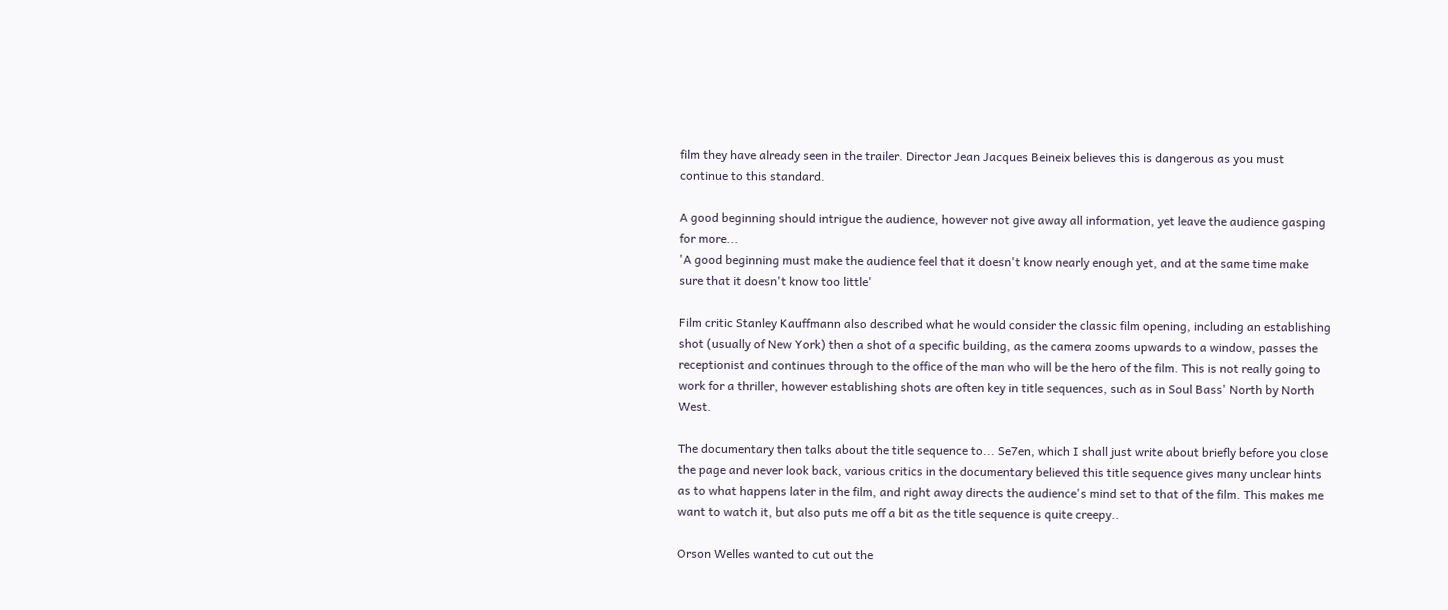film they have already seen in the trailer. Director Jean Jacques Beineix believes this is dangerous as you must continue to this standard.

A good beginning should intrigue the audience, however not give away all information, yet leave the audience gasping for more...
'A good beginning must make the audience feel that it doesn't know nearly enough yet, and at the same time make sure that it doesn't know too little'

Film critic Stanley Kauffmann also described what he would consider the classic film opening, including an establishing shot (usually of New York) then a shot of a specific building, as the camera zooms upwards to a window, passes the receptionist and continues through to the office of the man who will be the hero of the film. This is not really going to work for a thriller, however establishing shots are often key in title sequences, such as in Soul Bass' North by North West.

The documentary then talks about the title sequence to... Se7en, which I shall just write about briefly before you close the page and never look back, various critics in the documentary believed this title sequence gives many unclear hints as to what happens later in the film, and right away directs the audience's mind set to that of the film. This makes me want to watch it, but also puts me off a bit as the title sequence is quite creepy..

Orson Welles wanted to cut out the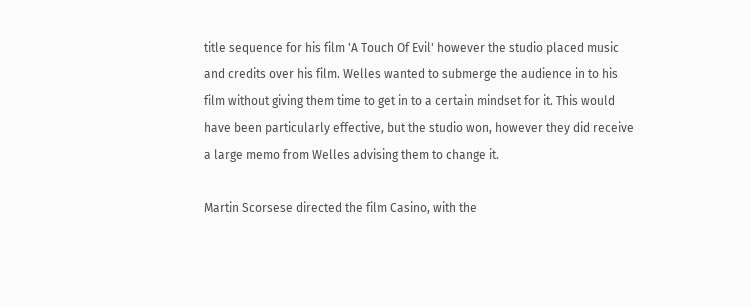title sequence for his film 'A Touch Of Evil' however the studio placed music and credits over his film. Welles wanted to submerge the audience in to his film without giving them time to get in to a certain mindset for it. This would have been particularly effective, but the studio won, however they did receive a large memo from Welles advising them to change it.

Martin Scorsese directed the film Casino, with the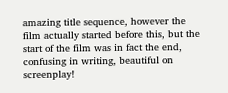amazing title sequence, however the film actually started before this, but the start of the film was in fact the end, confusing in writing, beautiful on screenplay!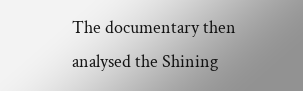The documentary then analysed the Shining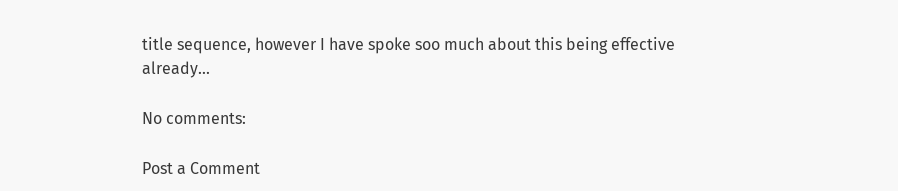title sequence, however I have spoke soo much about this being effective already...

No comments:

Post a Comment